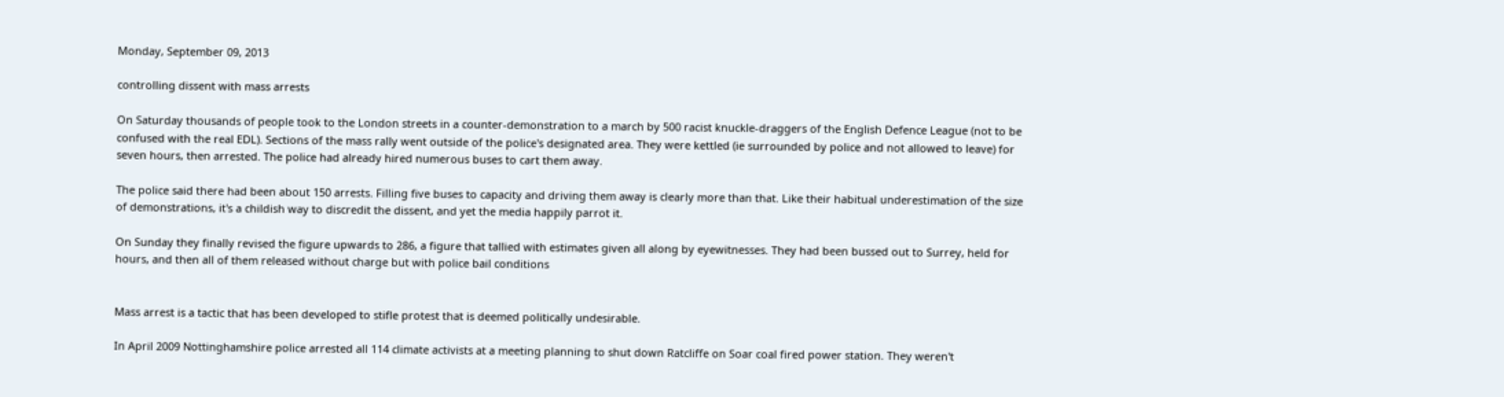Monday, September 09, 2013

controlling dissent with mass arrests

On Saturday thousands of people took to the London streets in a counter-demonstration to a march by 500 racist knuckle-draggers of the English Defence League (not to be confused with the real EDL). Sections of the mass rally went outside of the police's designated area. They were kettled (ie surrounded by police and not allowed to leave) for seven hours, then arrested. The police had already hired numerous buses to cart them away.

The police said there had been about 150 arrests. Filling five buses to capacity and driving them away is clearly more than that. Like their habitual underestimation of the size of demonstrations, it's a childish way to discredit the dissent, and yet the media happily parrot it.

On Sunday they finally revised the figure upwards to 286, a figure that tallied with estimates given all along by eyewitnesses. They had been bussed out to Surrey, held for hours, and then all of them released without charge but with police bail conditions


Mass arrest is a tactic that has been developed to stifle protest that is deemed politically undesirable.

In April 2009 Nottinghamshire police arrested all 114 climate activists at a meeting planning to shut down Ratcliffe on Soar coal fired power station. They weren't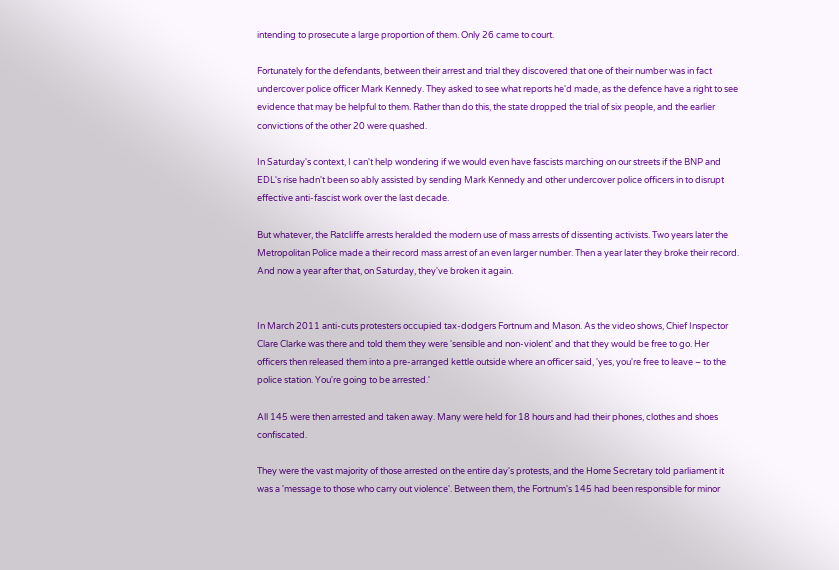intending to prosecute a large proportion of them. Only 26 came to court.

Fortunately for the defendants, between their arrest and trial they discovered that one of their number was in fact undercover police officer Mark Kennedy. They asked to see what reports he'd made, as the defence have a right to see evidence that may be helpful to them. Rather than do this, the state dropped the trial of six people, and the earlier convictions of the other 20 were quashed.

In Saturday's context, I can't help wondering if we would even have fascists marching on our streets if the BNP and EDL's rise hadn't been so ably assisted by sending Mark Kennedy and other undercover police officers in to disrupt effective anti-fascist work over the last decade.

But whatever, the Ratcliffe arrests heralded the modern use of mass arrests of dissenting activists. Two years later the Metropolitan Police made a their record mass arrest of an even larger number. Then a year later they broke their record. And now a year after that, on Saturday, they've broken it again.


In March 2011 anti-cuts protesters occupied tax-dodgers Fortnum and Mason. As the video shows, Chief Inspector Clare Clarke was there and told them they were 'sensible and non-violent' and that they would be free to go. Her officers then released them into a pre-arranged kettle outside where an officer said, 'yes, you're free to leave – to the police station. You're going to be arrested.'

All 145 were then arrested and taken away. Many were held for 18 hours and had their phones, clothes and shoes confiscated.

They were the vast majority of those arrested on the entire day's protests, and the Home Secretary told parliament it was a 'message to those who carry out violence'. Between them, the Fortnum's 145 had been responsible for minor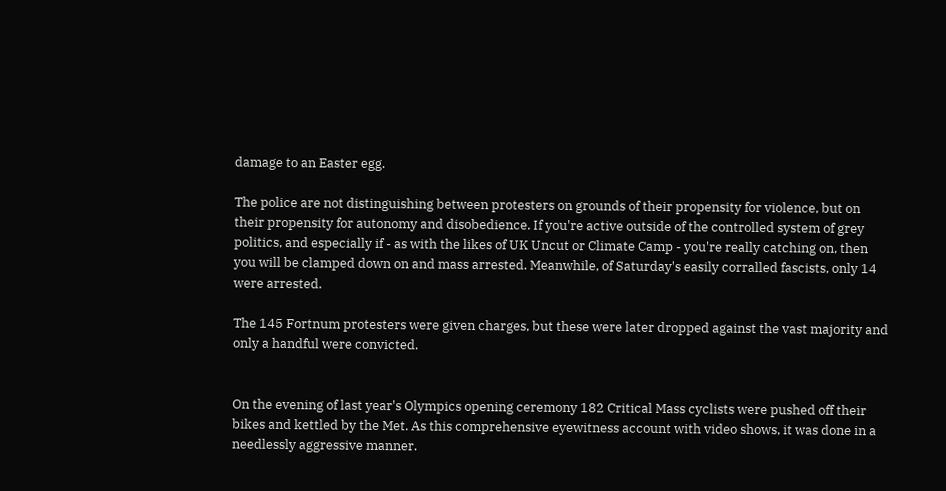damage to an Easter egg.

The police are not distinguishing between protesters on grounds of their propensity for violence, but on their propensity for autonomy and disobedience. If you're active outside of the controlled system of grey politics, and especially if - as with the likes of UK Uncut or Climate Camp - you're really catching on, then you will be clamped down on and mass arrested. Meanwhile, of Saturday's easily corralled fascists, only 14 were arrested.

The 145 Fortnum protesters were given charges, but these were later dropped against the vast majority and only a handful were convicted.


On the evening of last year's Olympics opening ceremony 182 Critical Mass cyclists were pushed off their bikes and kettled by the Met. As this comprehensive eyewitness account with video shows, it was done in a needlessly aggressive manner.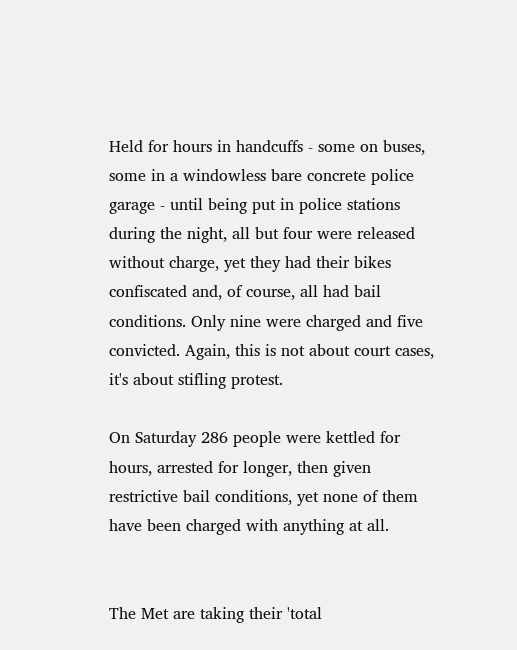Held for hours in handcuffs - some on buses, some in a windowless bare concrete police garage - until being put in police stations during the night, all but four were released without charge, yet they had their bikes confiscated and, of course, all had bail conditions. Only nine were charged and five convicted. Again, this is not about court cases, it's about stifling protest.

On Saturday 286 people were kettled for hours, arrested for longer, then given restrictive bail conditions, yet none of them have been charged with anything at all.


The Met are taking their 'total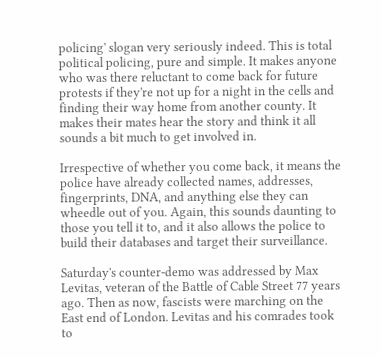policing' slogan very seriously indeed. This is total political policing, pure and simple. It makes anyone who was there reluctant to come back for future protests if they're not up for a night in the cells and finding their way home from another county. It makes their mates hear the story and think it all sounds a bit much to get involved in.

Irrespective of whether you come back, it means the police have already collected names, addresses, fingerprints, DNA, and anything else they can wheedle out of you. Again, this sounds daunting to those you tell it to, and it also allows the police to build their databases and target their surveillance.

Saturday's counter-demo was addressed by Max Levitas, veteran of the Battle of Cable Street 77 years ago. Then as now, fascists were marching on the East end of London. Levitas and his comrades took to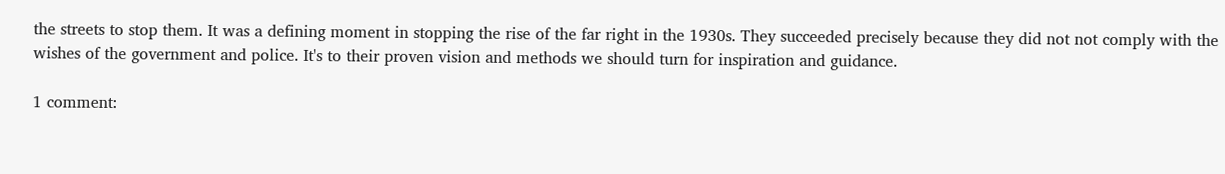the streets to stop them. It was a defining moment in stopping the rise of the far right in the 1930s. They succeeded precisely because they did not not comply with the wishes of the government and police. It's to their proven vision and methods we should turn for inspiration and guidance.

1 comment: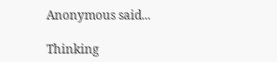Anonymous said...

Thinking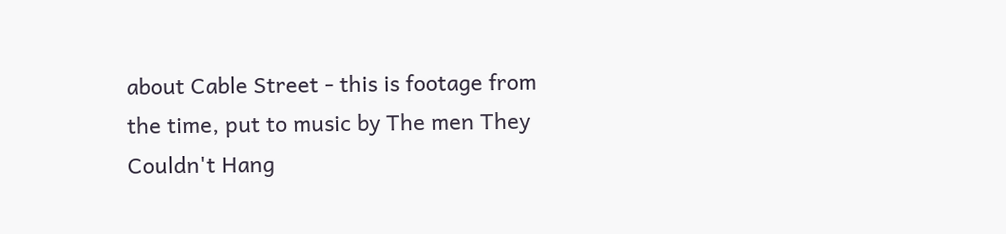about Cable Street - this is footage from the time, put to music by The men They Couldn't Hang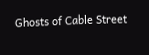Ghosts of Cable Street